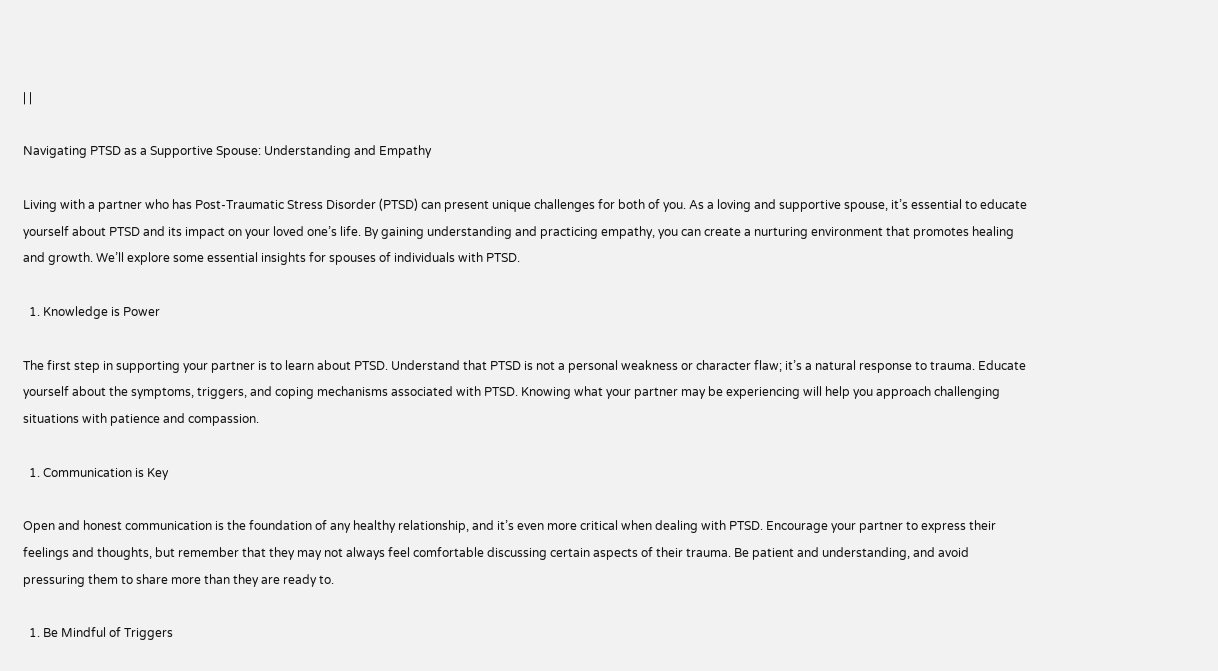| |

Navigating PTSD as a Supportive Spouse: Understanding and Empathy

Living with a partner who has Post-Traumatic Stress Disorder (PTSD) can present unique challenges for both of you. As a loving and supportive spouse, it’s essential to educate yourself about PTSD and its impact on your loved one’s life. By gaining understanding and practicing empathy, you can create a nurturing environment that promotes healing and growth. We’ll explore some essential insights for spouses of individuals with PTSD.

  1. Knowledge is Power

The first step in supporting your partner is to learn about PTSD. Understand that PTSD is not a personal weakness or character flaw; it’s a natural response to trauma. Educate yourself about the symptoms, triggers, and coping mechanisms associated with PTSD. Knowing what your partner may be experiencing will help you approach challenging situations with patience and compassion.

  1. Communication is Key

Open and honest communication is the foundation of any healthy relationship, and it’s even more critical when dealing with PTSD. Encourage your partner to express their feelings and thoughts, but remember that they may not always feel comfortable discussing certain aspects of their trauma. Be patient and understanding, and avoid pressuring them to share more than they are ready to.

  1. Be Mindful of Triggers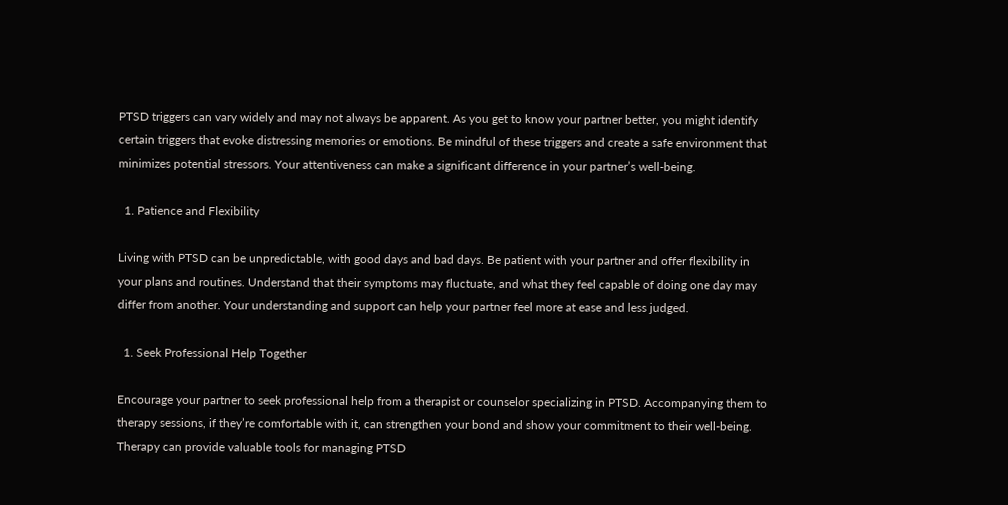PTSD triggers can vary widely and may not always be apparent. As you get to know your partner better, you might identify certain triggers that evoke distressing memories or emotions. Be mindful of these triggers and create a safe environment that minimizes potential stressors. Your attentiveness can make a significant difference in your partner’s well-being.

  1. Patience and Flexibility

Living with PTSD can be unpredictable, with good days and bad days. Be patient with your partner and offer flexibility in your plans and routines. Understand that their symptoms may fluctuate, and what they feel capable of doing one day may differ from another. Your understanding and support can help your partner feel more at ease and less judged.

  1. Seek Professional Help Together

Encourage your partner to seek professional help from a therapist or counselor specializing in PTSD. Accompanying them to therapy sessions, if they’re comfortable with it, can strengthen your bond and show your commitment to their well-being. Therapy can provide valuable tools for managing PTSD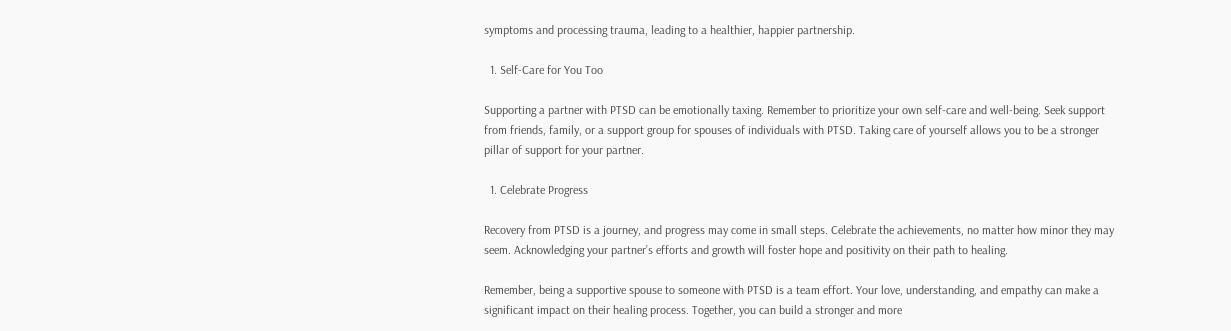symptoms and processing trauma, leading to a healthier, happier partnership.

  1. Self-Care for You Too

Supporting a partner with PTSD can be emotionally taxing. Remember to prioritize your own self-care and well-being. Seek support from friends, family, or a support group for spouses of individuals with PTSD. Taking care of yourself allows you to be a stronger pillar of support for your partner.

  1. Celebrate Progress

Recovery from PTSD is a journey, and progress may come in small steps. Celebrate the achievements, no matter how minor they may seem. Acknowledging your partner’s efforts and growth will foster hope and positivity on their path to healing.

Remember, being a supportive spouse to someone with PTSD is a team effort. Your love, understanding, and empathy can make a significant impact on their healing process. Together, you can build a stronger and more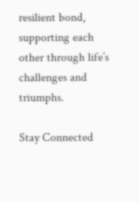resilient bond, supporting each other through life’s challenges and triumphs.

Stay Connected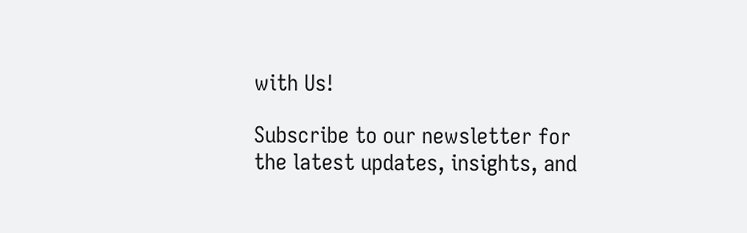with Us!

Subscribe to our newsletter for the latest updates, insights, and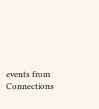events from Connections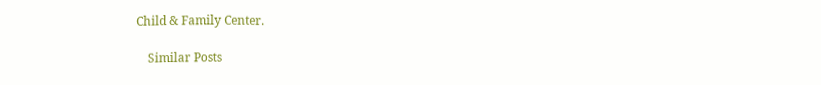Child & Family Center.

    Similar Posts